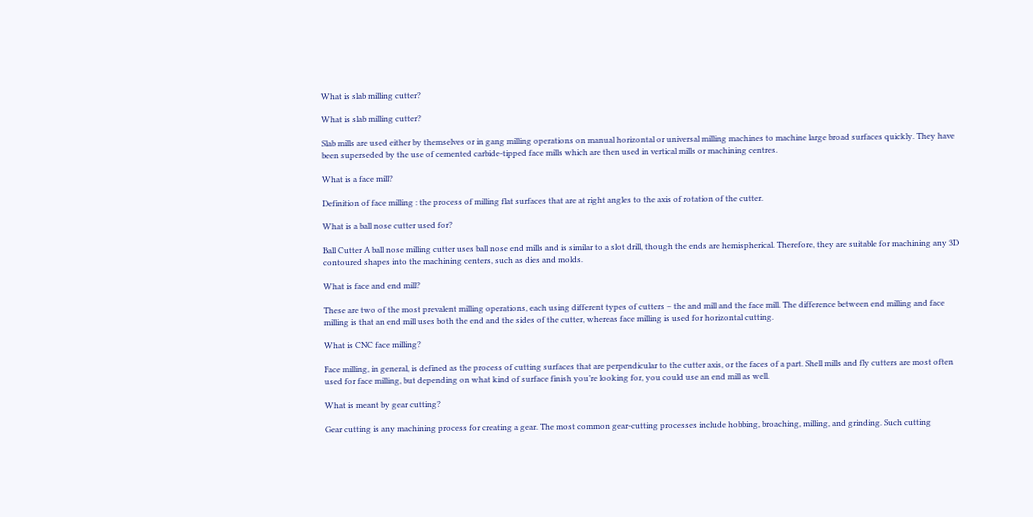What is slab milling cutter?

What is slab milling cutter?

Slab mills are used either by themselves or in gang milling operations on manual horizontal or universal milling machines to machine large broad surfaces quickly. They have been superseded by the use of cemented carbide-tipped face mills which are then used in vertical mills or machining centres.

What is a face mill?

Definition of face milling : the process of milling flat surfaces that are at right angles to the axis of rotation of the cutter.

What is a ball nose cutter used for?

Ball Cutter A ball nose milling cutter uses ball nose end mills and is similar to a slot drill, though the ends are hemispherical. Therefore, they are suitable for machining any 3D contoured shapes into the machining centers, such as dies and molds.

What is face and end mill?

These are two of the most prevalent milling operations, each using different types of cutters – the and mill and the face mill. The difference between end milling and face milling is that an end mill uses both the end and the sides of the cutter, whereas face milling is used for horizontal cutting.

What is CNC face milling?

Face milling, in general, is defined as the process of cutting surfaces that are perpendicular to the cutter axis, or the faces of a part. Shell mills and fly cutters are most often used for face milling, but depending on what kind of surface finish you’re looking for, you could use an end mill as well.

What is meant by gear cutting?

Gear cutting is any machining process for creating a gear. The most common gear-cutting processes include hobbing, broaching, milling, and grinding. Such cutting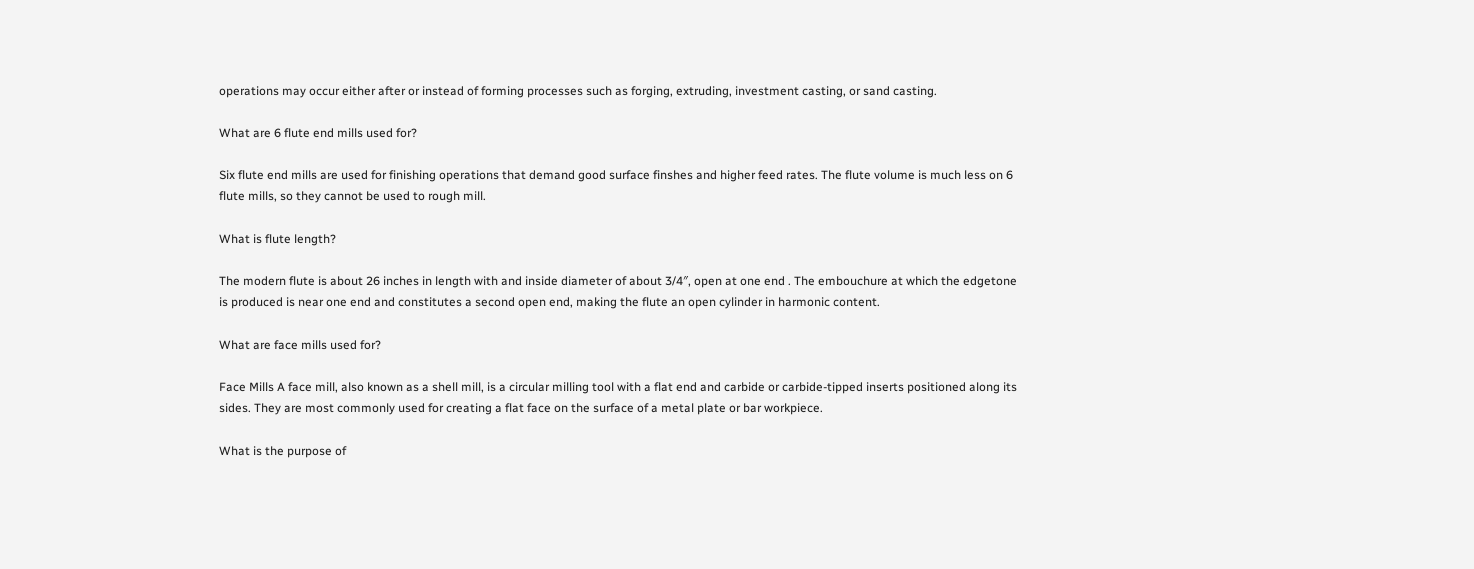operations may occur either after or instead of forming processes such as forging, extruding, investment casting, or sand casting.

What are 6 flute end mills used for?

Six flute end mills are used for finishing operations that demand good surface finshes and higher feed rates. The flute volume is much less on 6 flute mills, so they cannot be used to rough mill.

What is flute length?

The modern flute is about 26 inches in length with and inside diameter of about 3/4″, open at one end . The embouchure at which the edgetone is produced is near one end and constitutes a second open end, making the flute an open cylinder in harmonic content.

What are face mills used for?

Face Mills A face mill, also known as a shell mill, is a circular milling tool with a flat end and carbide or carbide-tipped inserts positioned along its sides. They are most commonly used for creating a flat face on the surface of a metal plate or bar workpiece.

What is the purpose of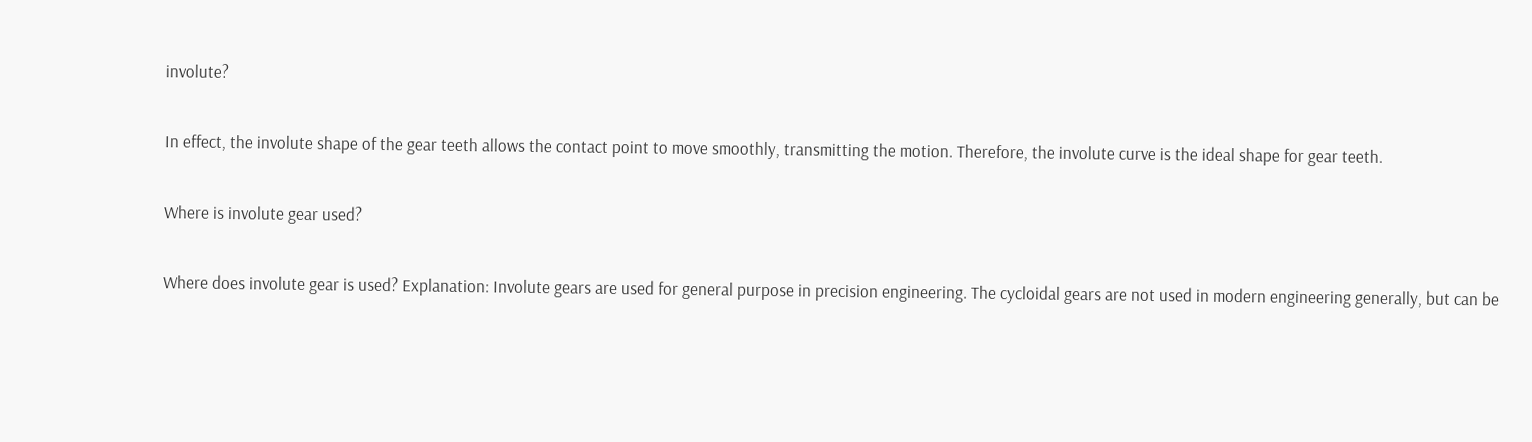involute?

In effect, the involute shape of the gear teeth allows the contact point to move smoothly, transmitting the motion. Therefore, the involute curve is the ideal shape for gear teeth.

Where is involute gear used?

Where does involute gear is used? Explanation: Involute gears are used for general purpose in precision engineering. The cycloidal gears are not used in modern engineering generally, but can be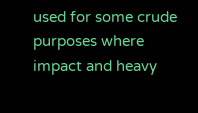used for some crude purposes where impact and heavy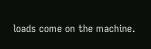loads come on the machine.